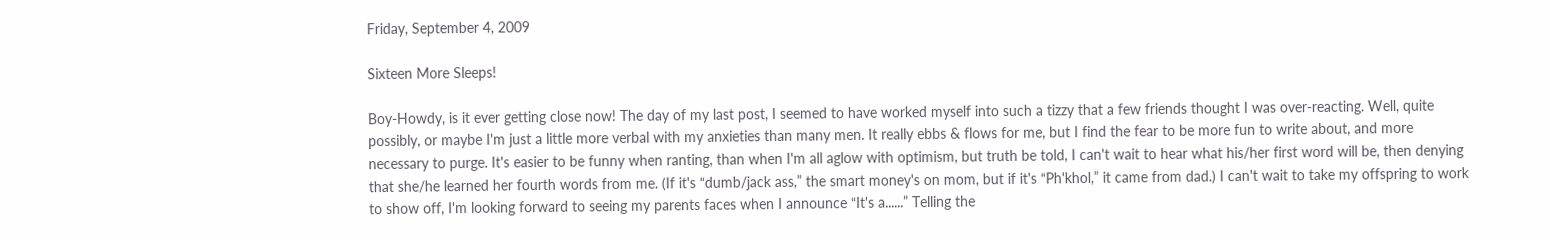Friday, September 4, 2009

Sixteen More Sleeps!

Boy-Howdy, is it ever getting close now! The day of my last post, I seemed to have worked myself into such a tizzy that a few friends thought I was over-reacting. Well, quite possibly, or maybe I'm just a little more verbal with my anxieties than many men. It really ebbs & flows for me, but I find the fear to be more fun to write about, and more necessary to purge. It's easier to be funny when ranting, than when I'm all aglow with optimism, but truth be told, I can't wait to hear what his/her first word will be, then denying that she/he learned her fourth words from me. (If it's “dumb/jack ass,” the smart money's on mom, but if it's “Ph'khol,” it came from dad.) I can't wait to take my offspring to work to show off, I'm looking forward to seeing my parents faces when I announce “It's a......” Telling the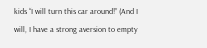kids “I will turn this car around!” (And I will, I have a strong aversion to empty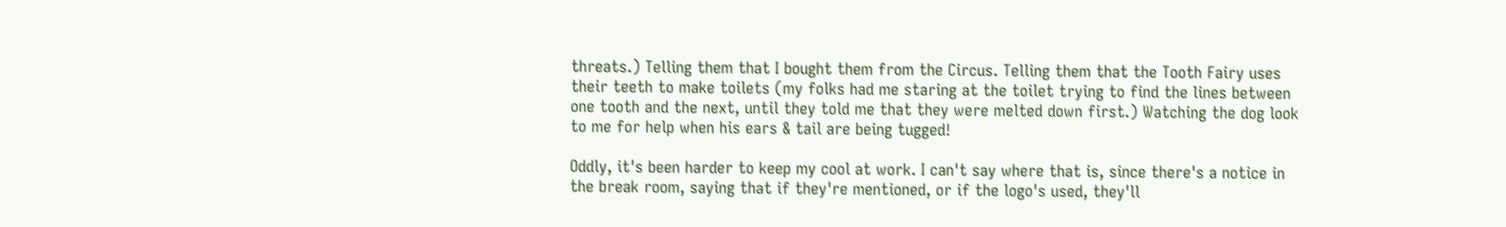threats.) Telling them that I bought them from the Circus. Telling them that the Tooth Fairy uses their teeth to make toilets (my folks had me staring at the toilet trying to find the lines between one tooth and the next, until they told me that they were melted down first.) Watching the dog look to me for help when his ears & tail are being tugged!

Oddly, it's been harder to keep my cool at work. I can't say where that is, since there's a notice in the break room, saying that if they're mentioned, or if the logo's used, they'll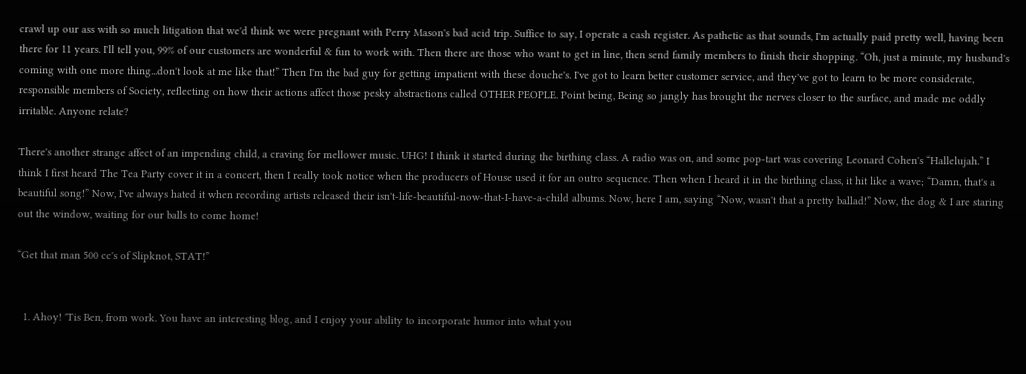crawl up our ass with so much litigation that we'd think we were pregnant with Perry Mason's bad acid trip. Suffice to say, I operate a cash register. As pathetic as that sounds, I'm actually paid pretty well, having been there for 11 years. I'll tell you, 99% of our customers are wonderful & fun to work with. Then there are those who want to get in line, then send family members to finish their shopping. “Oh, just a minute, my husband's coming with one more thing...don't look at me like that!” Then I'm the bad guy for getting impatient with these douche's. I've got to learn better customer service, and they've got to learn to be more considerate, responsible members of Society, reflecting on how their actions affect those pesky abstractions called OTHER PEOPLE. Point being, Being so jangly has brought the nerves closer to the surface, and made me oddly irritable. Anyone relate?

There's another strange affect of an impending child, a craving for mellower music. UHG! I think it started during the birthing class. A radio was on, and some pop-tart was covering Leonard Cohen's “Hallelujah.” I think I first heard The Tea Party cover it in a concert, then I really took notice when the producers of House used it for an outro sequence. Then when I heard it in the birthing class, it hit like a wave; “Damn, that's a beautiful song!” Now, I've always hated it when recording artists released their isn't-life-beautiful-now-that-I-have-a-child albums. Now, here I am, saying “Now, wasn't that a pretty ballad!” Now, the dog & I are staring out the window, waiting for our balls to come home!

“Get that man 500 cc's of Slipknot, STAT!”


  1. Ahoy! 'Tis Ben, from work. You have an interesting blog, and I enjoy your ability to incorporate humor into what you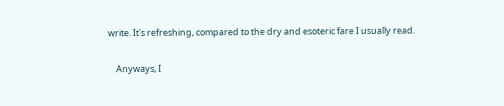write. It's refreshing, compared to the dry and esoteric fare I usually read.

    Anyways, I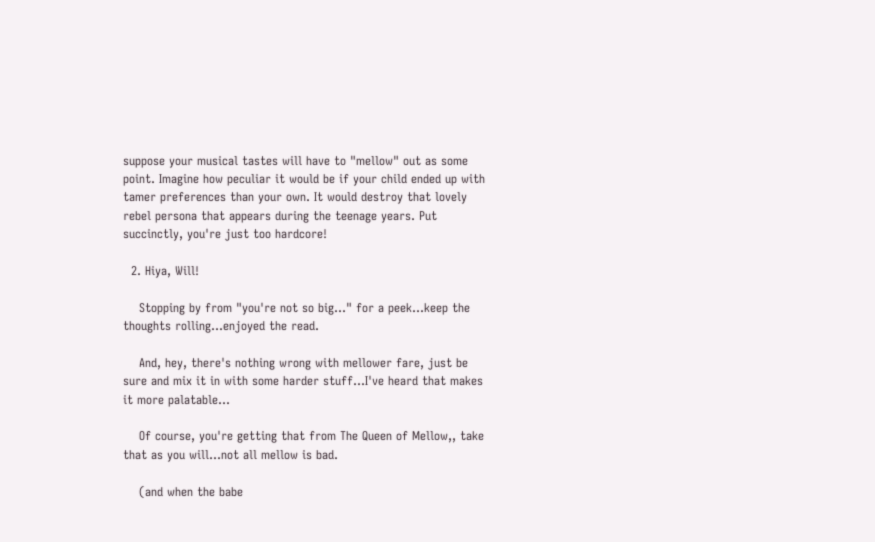suppose your musical tastes will have to "mellow" out as some point. Imagine how peculiar it would be if your child ended up with tamer preferences than your own. It would destroy that lovely rebel persona that appears during the teenage years. Put succinctly, you're just too hardcore!

  2. Hiya, Will!

    Stopping by from "you're not so big..." for a peek...keep the thoughts rolling...enjoyed the read.

    And, hey, there's nothing wrong with mellower fare, just be sure and mix it in with some harder stuff...I've heard that makes it more palatable...

    Of course, you're getting that from The Queen of Mellow,, take that as you will...not all mellow is bad.

    (and when the babe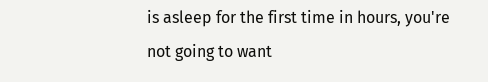is asleep for the first time in hours, you're not going to want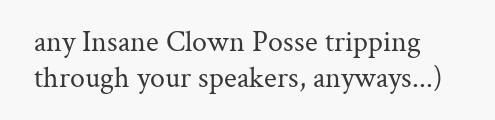any Insane Clown Posse tripping through your speakers, anyways...)